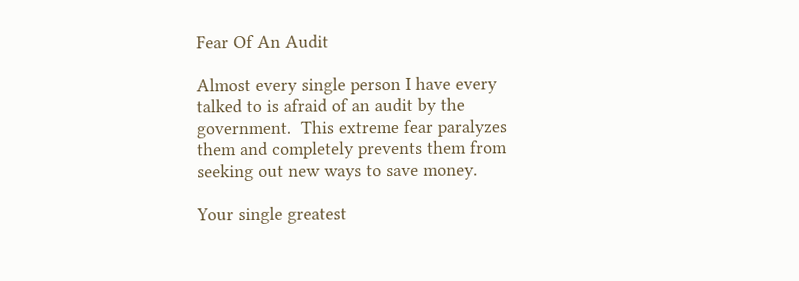Fear Of An Audit

Almost every single person I have every talked to is afraid of an audit by the government.  This extreme fear paralyzes them and completely prevents them from seeking out new ways to save money.

Your single greatest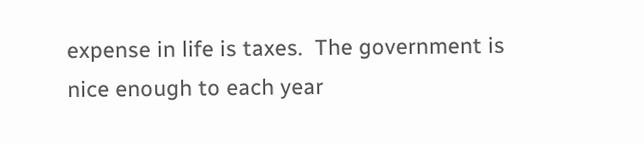expense in life is taxes.  The government is nice enough to each year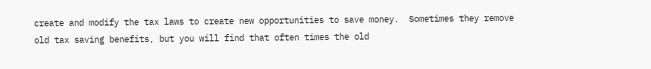create and modify the tax laws to create new opportunities to save money.  Sometimes they remove old tax saving benefits, but you will find that often times the old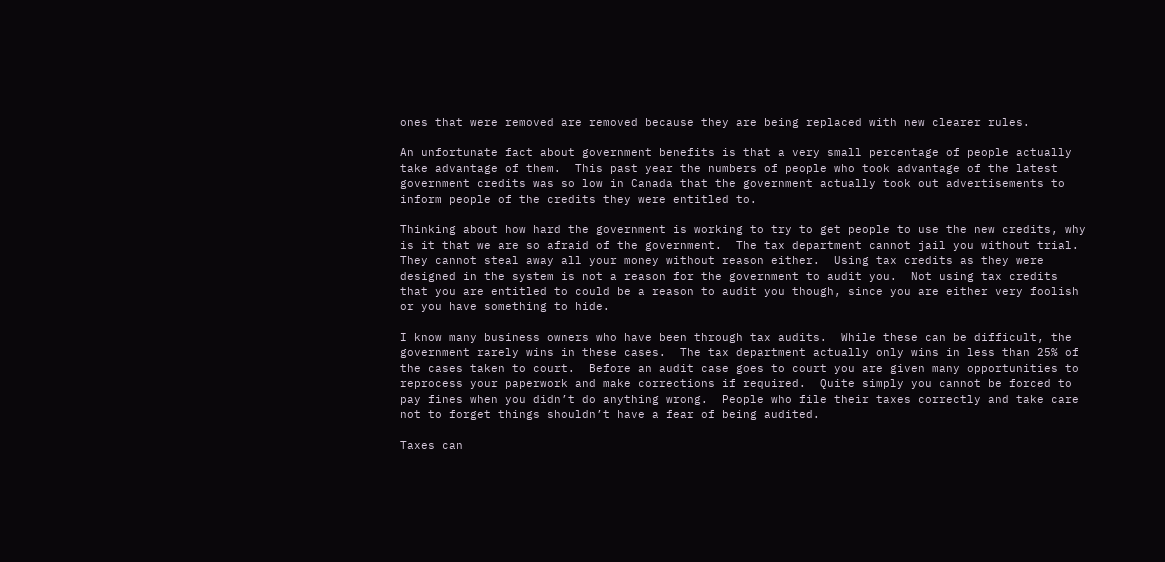ones that were removed are removed because they are being replaced with new clearer rules.

An unfortunate fact about government benefits is that a very small percentage of people actually take advantage of them.  This past year the numbers of people who took advantage of the latest government credits was so low in Canada that the government actually took out advertisements to inform people of the credits they were entitled to.

Thinking about how hard the government is working to try to get people to use the new credits, why is it that we are so afraid of the government.  The tax department cannot jail you without trial.  They cannot steal away all your money without reason either.  Using tax credits as they were designed in the system is not a reason for the government to audit you.  Not using tax credits that you are entitled to could be a reason to audit you though, since you are either very foolish or you have something to hide.

I know many business owners who have been through tax audits.  While these can be difficult, the government rarely wins in these cases.  The tax department actually only wins in less than 25% of the cases taken to court.  Before an audit case goes to court you are given many opportunities to reprocess your paperwork and make corrections if required.  Quite simply you cannot be forced to pay fines when you didn’t do anything wrong.  People who file their taxes correctly and take care not to forget things shouldn’t have a fear of being audited.

Taxes can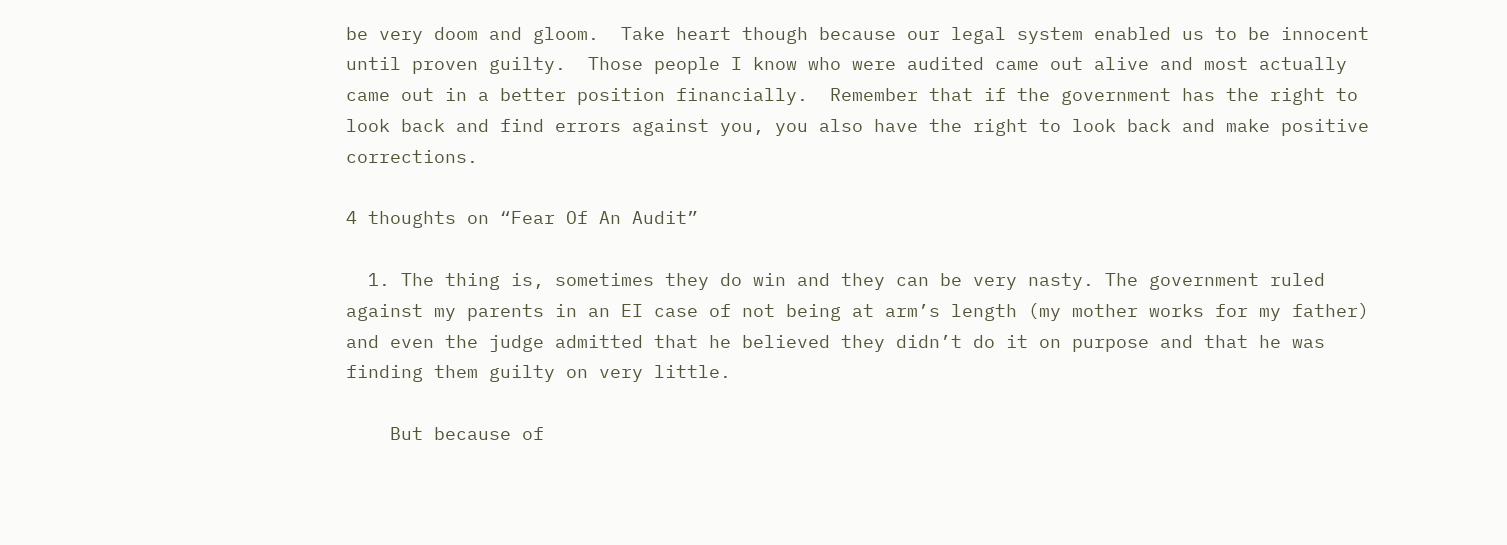be very doom and gloom.  Take heart though because our legal system enabled us to be innocent until proven guilty.  Those people I know who were audited came out alive and most actually came out in a better position financially.  Remember that if the government has the right to look back and find errors against you, you also have the right to look back and make positive corrections.

4 thoughts on “Fear Of An Audit”

  1. The thing is, sometimes they do win and they can be very nasty. The government ruled against my parents in an EI case of not being at arm’s length (my mother works for my father) and even the judge admitted that he believed they didn’t do it on purpose and that he was finding them guilty on very little.

    But because of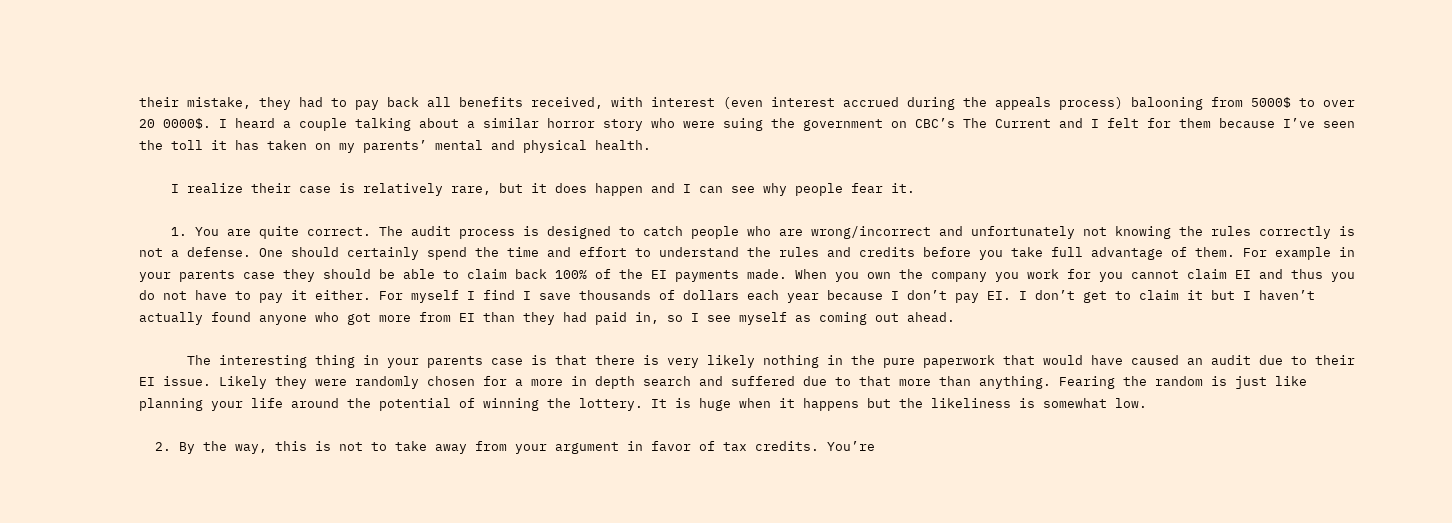their mistake, they had to pay back all benefits received, with interest (even interest accrued during the appeals process) balooning from 5000$ to over 20 0000$. I heard a couple talking about a similar horror story who were suing the government on CBC’s The Current and I felt for them because I’ve seen the toll it has taken on my parents’ mental and physical health.

    I realize their case is relatively rare, but it does happen and I can see why people fear it.

    1. You are quite correct. The audit process is designed to catch people who are wrong/incorrect and unfortunately not knowing the rules correctly is not a defense. One should certainly spend the time and effort to understand the rules and credits before you take full advantage of them. For example in your parents case they should be able to claim back 100% of the EI payments made. When you own the company you work for you cannot claim EI and thus you do not have to pay it either. For myself I find I save thousands of dollars each year because I don’t pay EI. I don’t get to claim it but I haven’t actually found anyone who got more from EI than they had paid in, so I see myself as coming out ahead.

      The interesting thing in your parents case is that there is very likely nothing in the pure paperwork that would have caused an audit due to their EI issue. Likely they were randomly chosen for a more in depth search and suffered due to that more than anything. Fearing the random is just like planning your life around the potential of winning the lottery. It is huge when it happens but the likeliness is somewhat low.

  2. By the way, this is not to take away from your argument in favor of tax credits. You’re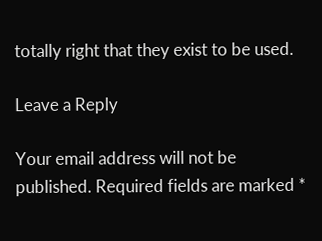totally right that they exist to be used.

Leave a Reply

Your email address will not be published. Required fields are marked *